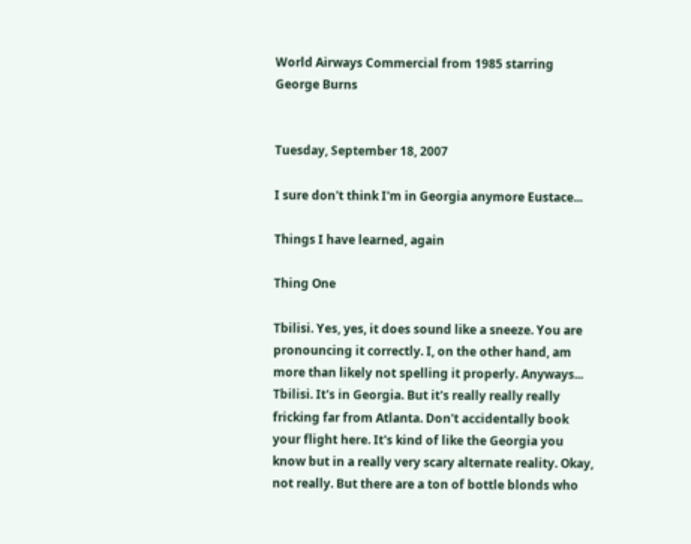World Airways Commercial from 1985 starring George Burns


Tuesday, September 18, 2007

I sure don't think I'm in Georgia anymore Eustace...

Things I have learned, again

Thing One

Tbilisi. Yes, yes, it does sound like a sneeze. You are pronouncing it correctly. I, on the other hand, am more than likely not spelling it properly. Anyways... Tbilisi. It's in Georgia. But it's really really really fricking far from Atlanta. Don't accidentally book your flight here. It's kind of like the Georgia you know but in a really very scary alternate reality. Okay, not really. But there are a ton of bottle blonds who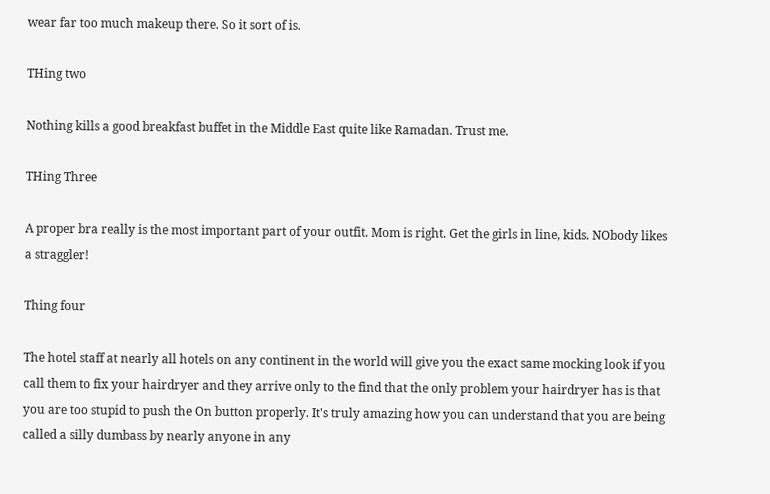wear far too much makeup there. So it sort of is.

THing two

Nothing kills a good breakfast buffet in the Middle East quite like Ramadan. Trust me.

THing Three

A proper bra really is the most important part of your outfit. Mom is right. Get the girls in line, kids. NObody likes a straggler!

Thing four

The hotel staff at nearly all hotels on any continent in the world will give you the exact same mocking look if you call them to fix your hairdryer and they arrive only to the find that the only problem your hairdryer has is that you are too stupid to push the On button properly. It's truly amazing how you can understand that you are being called a silly dumbass by nearly anyone in any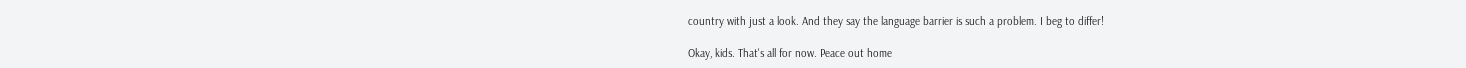country with just a look. And they say the language barrier is such a problem. I beg to differ!

Okay, kids. That's all for now. Peace out home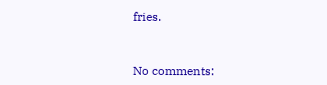fries.


No comments: